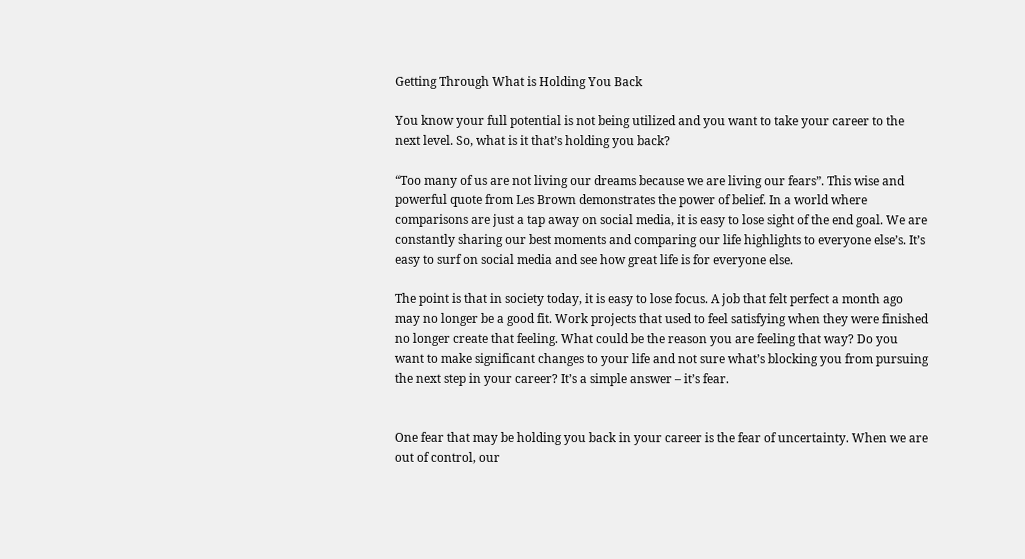Getting Through What is Holding You Back

You know your full potential is not being utilized and you want to take your career to the next level. So, what is it that’s holding you back?

“Too many of us are not living our dreams because we are living our fears”. This wise and powerful quote from Les Brown demonstrates the power of belief. In a world where comparisons are just a tap away on social media, it is easy to lose sight of the end goal. We are constantly sharing our best moments and comparing our life highlights to everyone else’s. It’s easy to surf on social media and see how great life is for everyone else.

The point is that in society today, it is easy to lose focus. A job that felt perfect a month ago may no longer be a good fit. Work projects that used to feel satisfying when they were finished no longer create that feeling. What could be the reason you are feeling that way? Do you want to make significant changes to your life and not sure what’s blocking you from pursuing the next step in your career? It’s a simple answer – it’s fear.


One fear that may be holding you back in your career is the fear of uncertainty. When we are out of control, our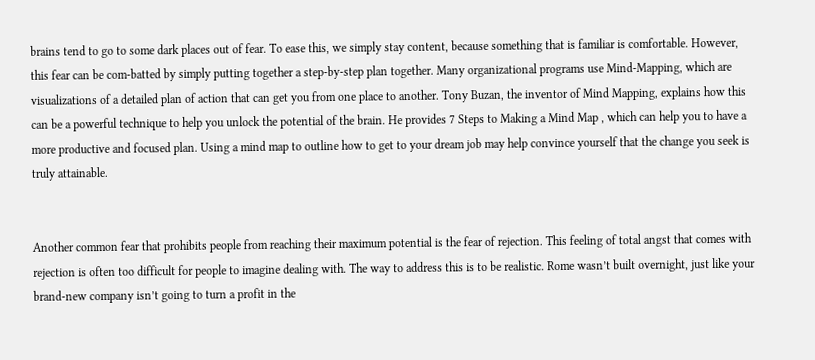brains tend to go to some dark places out of fear. To ease this, we simply stay content, because something that is familiar is comfortable. However, this fear can be com-batted by simply putting together a step-by-step plan together. Many organizational programs use Mind-Mapping, which are visualizations of a detailed plan of action that can get you from one place to another. Tony Buzan, the inventor of Mind Mapping, explains how this can be a powerful technique to help you unlock the potential of the brain. He provides 7 Steps to Making a Mind Map , which can help you to have a more productive and focused plan. Using a mind map to outline how to get to your dream job may help convince yourself that the change you seek is truly attainable.


Another common fear that prohibits people from reaching their maximum potential is the fear of rejection. This feeling of total angst that comes with rejection is often too difficult for people to imagine dealing with. The way to address this is to be realistic. Rome wasn’t built overnight, just like your brand-new company isn’t going to turn a profit in the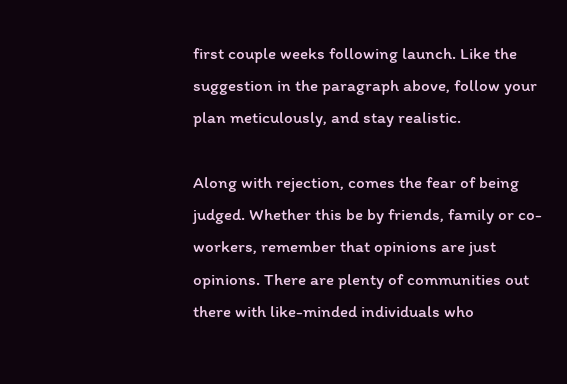first couple weeks following launch. Like the suggestion in the paragraph above, follow your plan meticulously, and stay realistic.

Along with rejection, comes the fear of being judged. Whether this be by friends, family or co-workers, remember that opinions are just opinions. There are plenty of communities out there with like-minded individuals who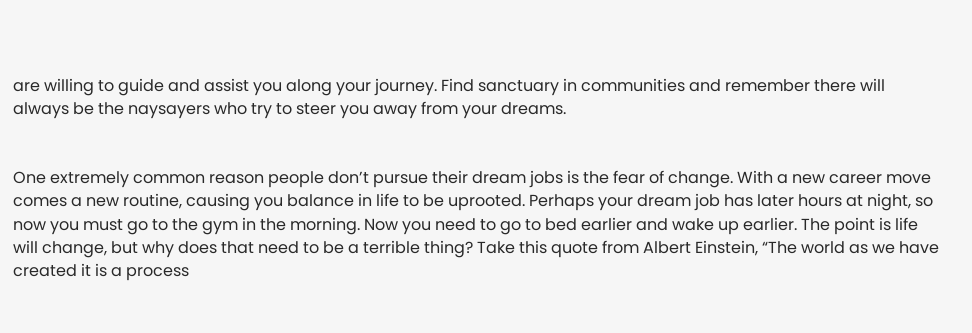are willing to guide and assist you along your journey. Find sanctuary in communities and remember there will always be the naysayers who try to steer you away from your dreams.


One extremely common reason people don’t pursue their dream jobs is the fear of change. With a new career move comes a new routine, causing you balance in life to be uprooted. Perhaps your dream job has later hours at night, so now you must go to the gym in the morning. Now you need to go to bed earlier and wake up earlier. The point is life will change, but why does that need to be a terrible thing? Take this quote from Albert Einstein, “The world as we have created it is a process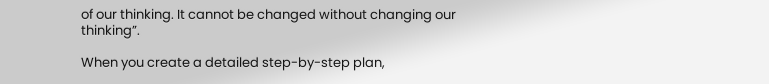of our thinking. It cannot be changed without changing our thinking”.

When you create a detailed step-by-step plan,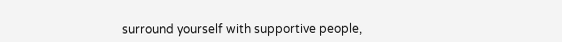surround yourself with supportive people,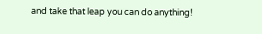and take that leap you can do anything!